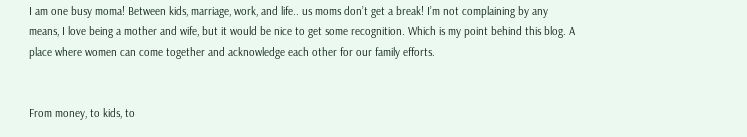I am one busy moma! Between kids, marriage, work, and life.. us moms don’t get a break! I’m not complaining by any means, I love being a mother and wife, but it would be nice to get some recognition. Which is my point behind this blog. A place where women can come together and acknowledge each other for our family efforts.


From money, to kids, to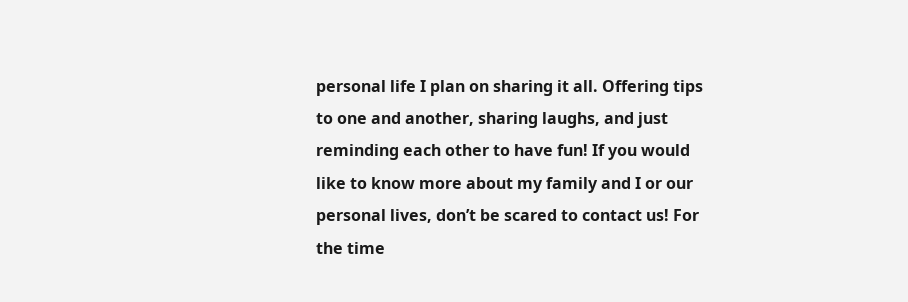personal life I plan on sharing it all. Offering tips to one and another, sharing laughs, and just reminding each other to have fun! If you would like to know more about my family and I or our personal lives, don’t be scared to contact us! For the time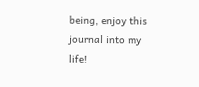being, enjoy this journal into my life!